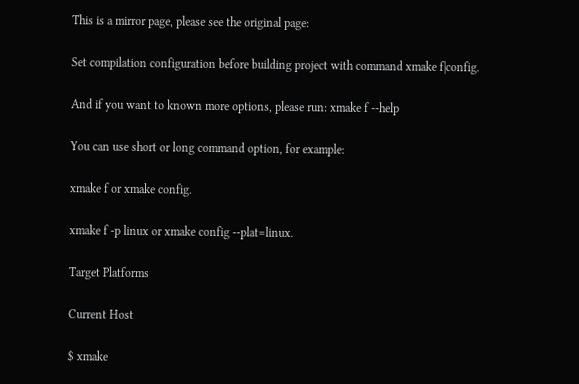This is a mirror page, please see the original page:

Set compilation configuration before building project with command xmake f|config.

And if you want to known more options, please run: xmake f --help

You can use short or long command option, for example:

xmake f or xmake config.

xmake f -p linux or xmake config --plat=linux.

Target Platforms

Current Host

$ xmake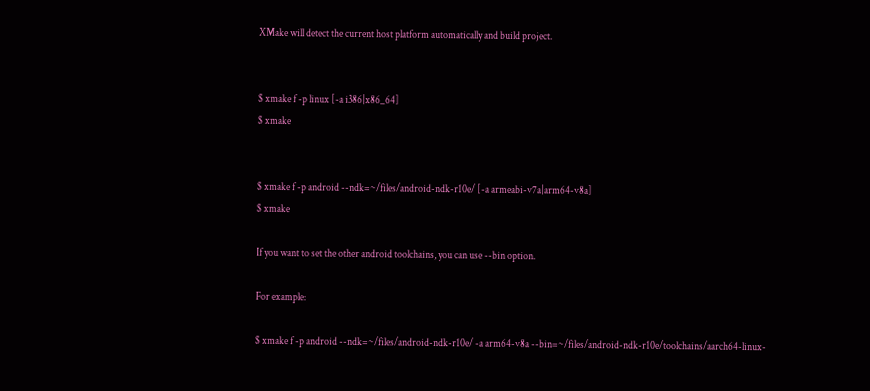XMake will detect the current host platform automatically and build project.


$ xmake f -p linux [-a i386|x86_64]
$ xmake


$ xmake f -p android --ndk=~/files/android-ndk-r10e/ [-a armeabi-v7a|arm64-v8a]
$ xmake

If you want to set the other android toolchains, you can use --bin option.

For example:

$ xmake f -p android --ndk=~/files/android-ndk-r10e/ -a arm64-v8a --bin=~/files/android-ndk-r10e/toolchains/aarch64-linux-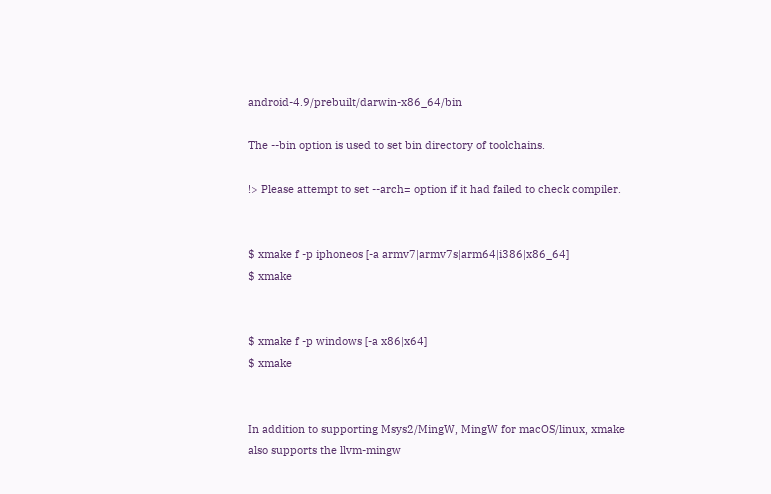android-4.9/prebuilt/darwin-x86_64/bin

The --bin option is used to set bin directory of toolchains.

!> Please attempt to set --arch= option if it had failed to check compiler.


$ xmake f -p iphoneos [-a armv7|armv7s|arm64|i386|x86_64]
$ xmake


$ xmake f -p windows [-a x86|x64]
$ xmake


In addition to supporting Msys2/MingW, MingW for macOS/linux, xmake also supports the llvm-mingw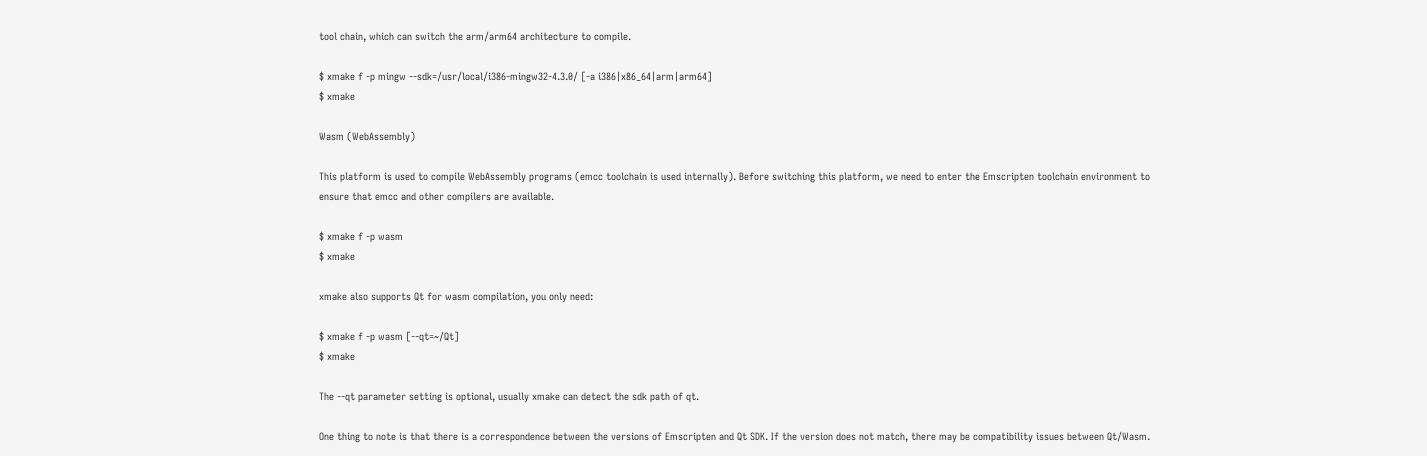tool chain, which can switch the arm/arm64 architecture to compile.

$ xmake f -p mingw --sdk=/usr/local/i386-mingw32-4.3.0/ [-a i386|x86_64|arm|arm64]
$ xmake

Wasm (WebAssembly)

This platform is used to compile WebAssembly programs (emcc toolchain is used internally). Before switching this platform, we need to enter the Emscripten toolchain environment to ensure that emcc and other compilers are available.

$ xmake f -p wasm
$ xmake

xmake also supports Qt for wasm compilation, you only need:

$ xmake f -p wasm [--qt=~/Qt]
$ xmake

The --qt parameter setting is optional, usually xmake can detect the sdk path of qt.

One thing to note is that there is a correspondence between the versions of Emscripten and Qt SDK. If the version does not match, there may be compatibility issues between Qt/Wasm.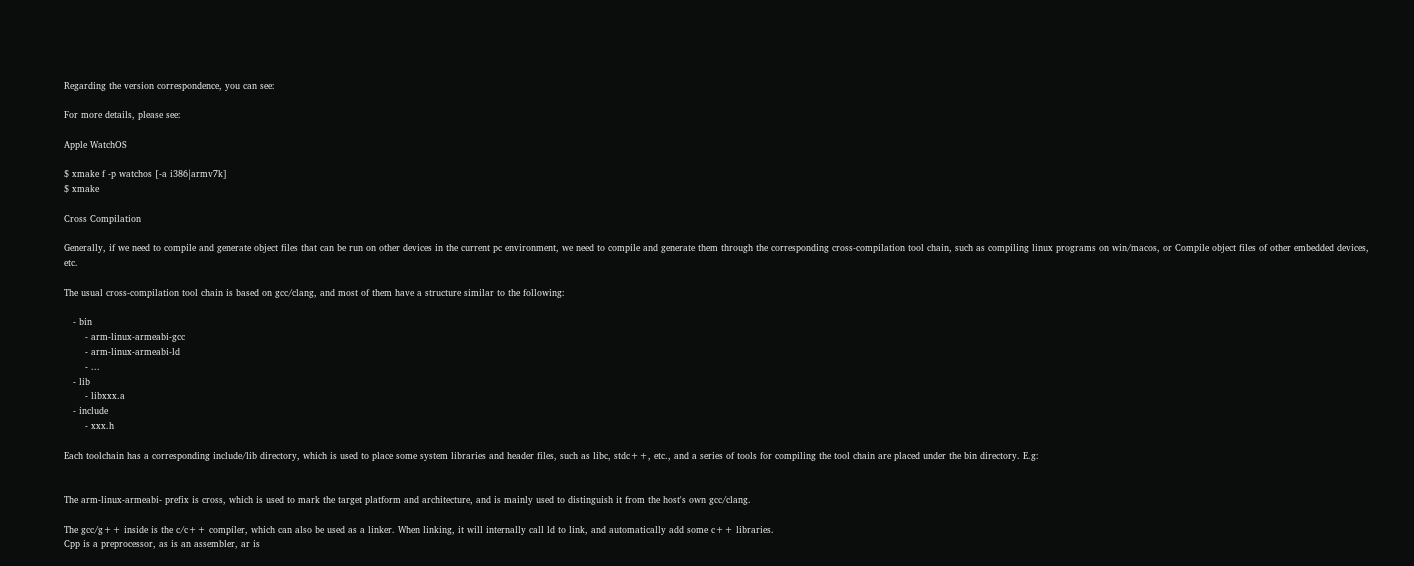Regarding the version correspondence, you can see:

For more details, please see:

Apple WatchOS

$ xmake f -p watchos [-a i386|armv7k]
$ xmake

Cross Compilation

Generally, if we need to compile and generate object files that can be run on other devices in the current pc environment, we need to compile and generate them through the corresponding cross-compilation tool chain, such as compiling linux programs on win/macos, or Compile object files of other embedded devices, etc.

The usual cross-compilation tool chain is based on gcc/clang, and most of them have a structure similar to the following:

   - bin
       - arm-linux-armeabi-gcc
       - arm-linux-armeabi-ld
       - ...
   - lib
       - libxxx.a
   - include
       - xxx.h

Each toolchain has a corresponding include/lib directory, which is used to place some system libraries and header files, such as libc, stdc++, etc., and a series of tools for compiling the tool chain are placed under the bin directory. E.g:


The arm-linux-armeabi- prefix is cross, which is used to mark the target platform and architecture, and is mainly used to distinguish it from the host's own gcc/clang.

The gcc/g++ inside is the c/c++ compiler, which can also be used as a linker. When linking, it will internally call ld to link, and automatically add some c++ libraries.
Cpp is a preprocessor, as is an assembler, ar is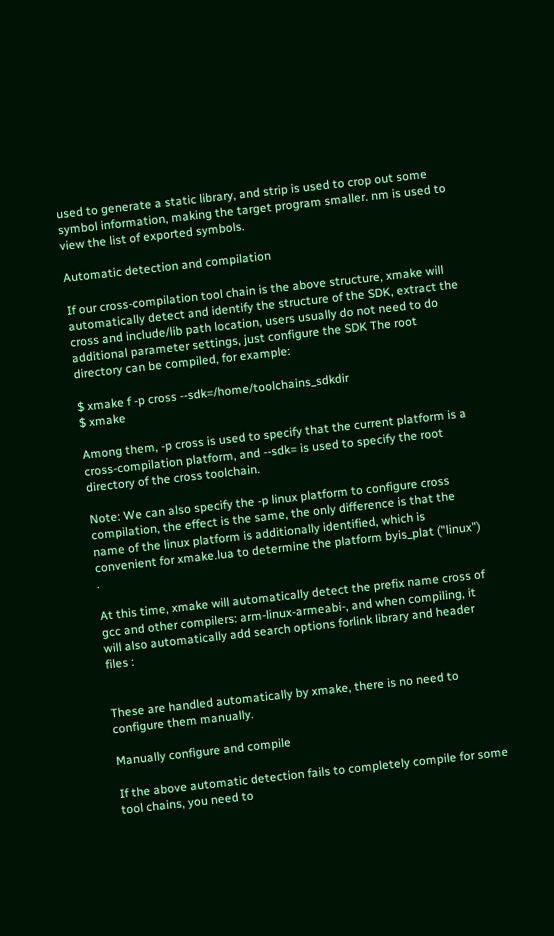used to generate a static library, and strip is used to crop out some symbol information, making the target program smaller. nm is used to view the list of exported symbols.

Automatic detection and compilation

If our cross-compilation tool chain is the above structure, xmake will automatically detect and identify the structure of the SDK, extract the cross and include/lib path location, users usually do not need to do additional parameter settings, just configure the SDK The root directory can be compiled, for example:

$ xmake f -p cross --sdk=/home/toolchains_sdkdir
$ xmake

Among them, -p cross is used to specify that the current platform is a cross-compilation platform, and --sdk= is used to specify the root directory of the cross toolchain.

Note: We can also specify the -p linux platform to configure cross compilation, the effect is the same, the only difference is that the name of the linux platform is additionally identified, which is convenient for xmake.lua to determine the platform byis_plat ("linux") .

At this time, xmake will automatically detect the prefix name cross of gcc and other compilers: arm-linux-armeabi-, and when compiling, it will also automatically add search options forlink library and header files :


These are handled automatically by xmake, there is no need to configure them manually.

Manually configure and compile

If the above automatic detection fails to completely compile for some tool chains, you need to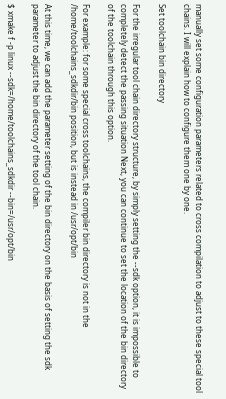manually set some configuration parameters related to cross compilation to adjust to these special tool chains. I will explain how to configure them one by one.

Set toolchain bin directory

For the irregular tool chain directory structure, by simply setting the --sdk option, it is impossible to completely detect the passing situation Next, you can continue to set the location of the bin directory of the toolchain through this option.

For example: for some special cross toolchains, the compiler bin directory is not in the /home/toolchains_sdkdir/bin position, but is instead in /usr/opt/bin

At this time, we can add the parameter setting of the bin directory on the basis of setting the sdk parameter to adjust the bin directory of the tool chain.

$ xmake f -p linux --sdk=/home/toolchains_sdkdir --bin=/usr/opt/bin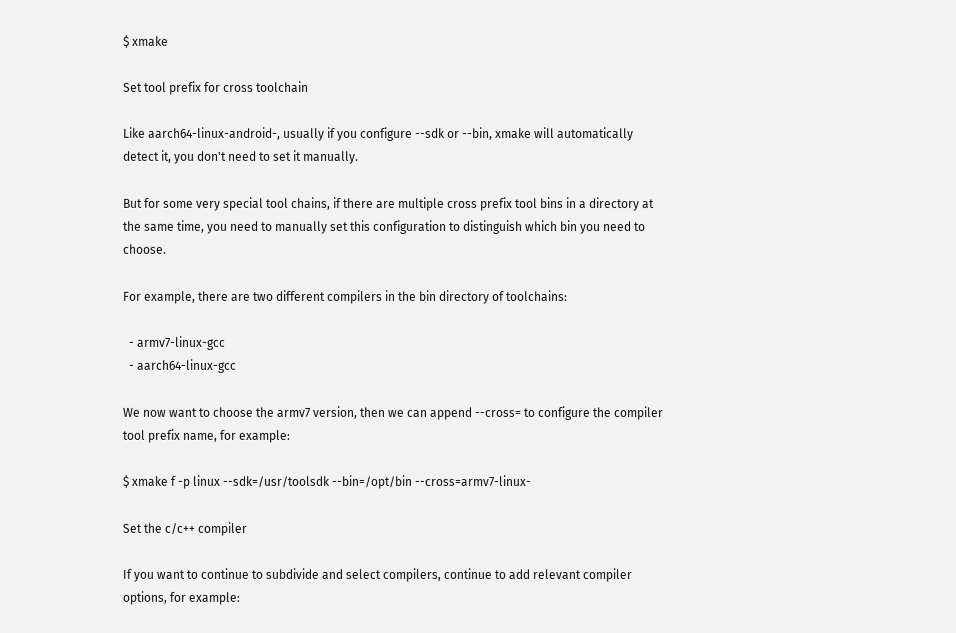$ xmake

Set tool prefix for cross toolchain

Like aarch64-linux-android-, usually if you configure --sdk or --bin, xmake will automatically detect it, you don't need to set it manually.

But for some very special tool chains, if there are multiple cross prefix tool bins in a directory at the same time, you need to manually set this configuration to distinguish which bin you need to choose.

For example, there are two different compilers in the bin directory of toolchains:

  - armv7-linux-gcc
  - aarch64-linux-gcc

We now want to choose the armv7 version, then we can append --cross= to configure the compiler tool prefix name, for example:

$ xmake f -p linux --sdk=/usr/toolsdk --bin=/opt/bin --cross=armv7-linux-

Set the c/c++ compiler

If you want to continue to subdivide and select compilers, continue to add relevant compiler options, for example: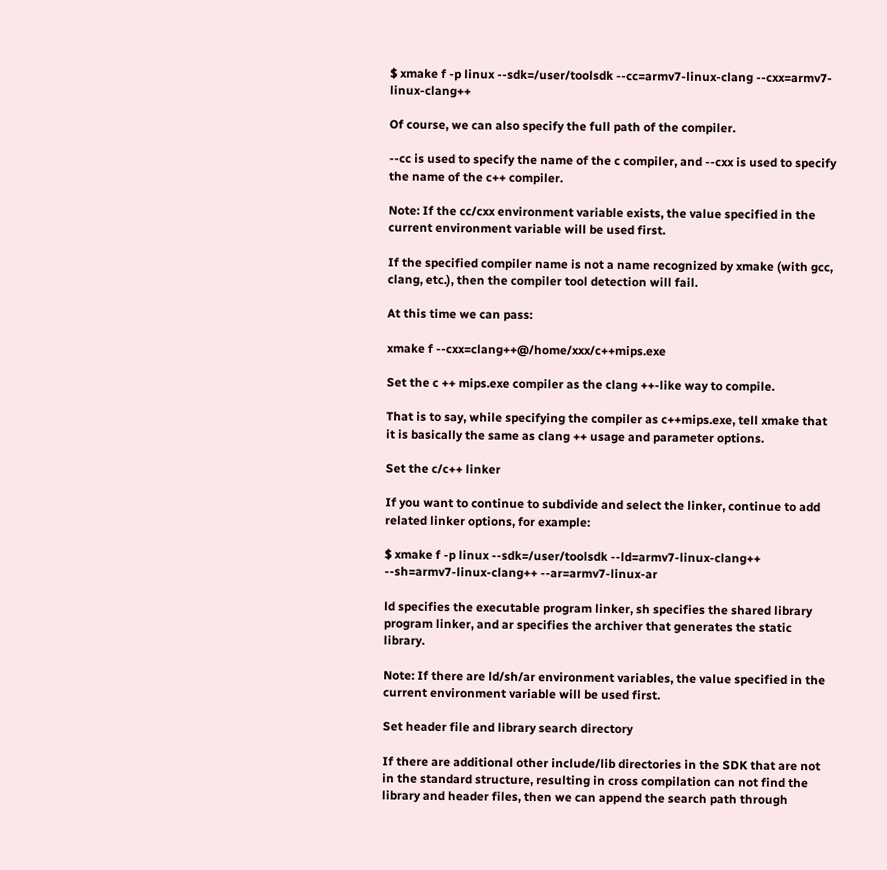$ xmake f -p linux --sdk=/user/toolsdk --cc=armv7-linux-clang --cxx=armv7-linux-clang++

Of course, we can also specify the full path of the compiler.

--cc is used to specify the name of the c compiler, and --cxx is used to specify the name of the c++ compiler.

Note: If the cc/cxx environment variable exists, the value specified in the current environment variable will be used first.

If the specified compiler name is not a name recognized by xmake (with gcc, clang, etc.), then the compiler tool detection will fail.

At this time we can pass:

xmake f --cxx=clang++@/home/xxx/c++mips.exe

Set the c ++ mips.exe compiler as the clang ++-like way to compile.

That is to say, while specifying the compiler as c++mips.exe, tell xmake that it is basically the same as clang ++ usage and parameter options.

Set the c/c++ linker

If you want to continue to subdivide and select the linker, continue to add related linker options, for example:

$ xmake f -p linux --sdk=/user/toolsdk --ld=armv7-linux-clang++ --sh=armv7-linux-clang++ --ar=armv7-linux-ar

ld specifies the executable program linker, sh specifies the shared library program linker, and ar specifies the archiver that generates the static library.

Note: If there are ld/sh/ar environment variables, the value specified in the current environment variable will be used first.

Set header file and library search directory

If there are additional other include/lib directories in the SDK that are not in the standard structure, resulting in cross compilation can not find the library and header files, then we can append the search path through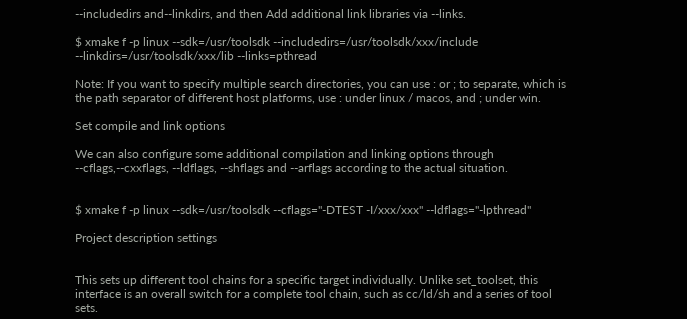--includedirs and--linkdirs, and then Add additional link libraries via --links.

$ xmake f -p linux --sdk=/usr/toolsdk --includedirs=/usr/toolsdk/xxx/include --linkdirs=/usr/toolsdk/xxx/lib --links=pthread

Note: If you want to specify multiple search directories, you can use : or ; to separate, which is the path separator of different host platforms, use : under linux / macos, and ; under win.

Set compile and link options

We can also configure some additional compilation and linking options through --cflags,--cxxflags, --ldflags, --shflags and --arflags according to the actual situation.


$ xmake f -p linux --sdk=/usr/toolsdk --cflags="-DTEST -I/xxx/xxx" --ldflags="-lpthread"

Project description settings


This sets up different tool chains for a specific target individually. Unlike set_toolset, this interface is an overall switch for a complete tool chain, such as cc/ld/sh and a series of tool sets.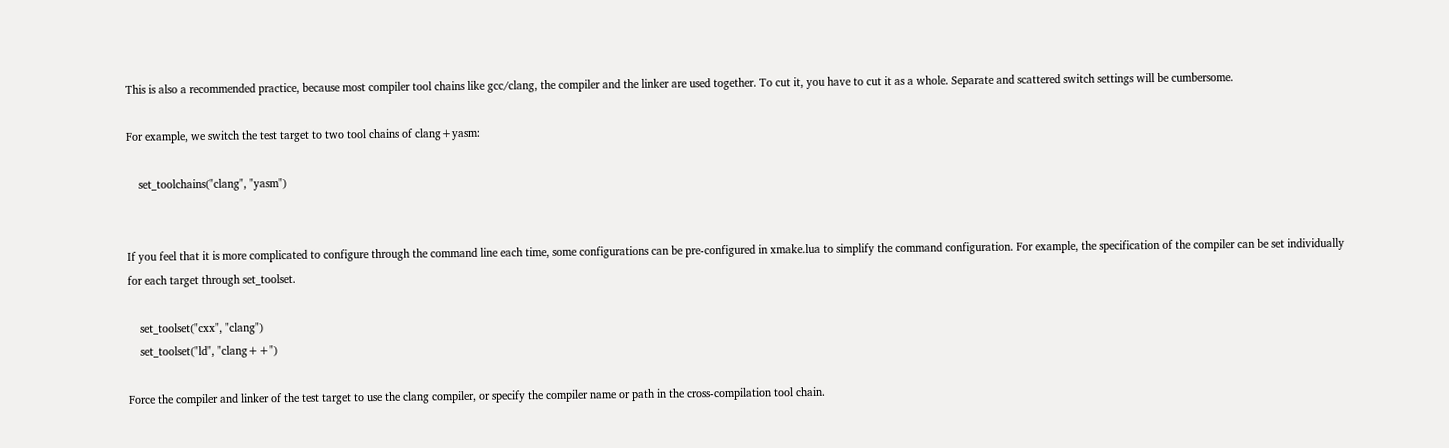This is also a recommended practice, because most compiler tool chains like gcc/clang, the compiler and the linker are used together. To cut it, you have to cut it as a whole. Separate and scattered switch settings will be cumbersome.

For example, we switch the test target to two tool chains of clang+yasm:

    set_toolchains("clang", "yasm")


If you feel that it is more complicated to configure through the command line each time, some configurations can be pre-configured in xmake.lua to simplify the command configuration. For example, the specification of the compiler can be set individually for each target through set_toolset.

    set_toolset("cxx", "clang")
    set_toolset("ld", "clang++")

Force the compiler and linker of the test target to use the clang compiler, or specify the compiler name or path in the cross-compilation tool chain.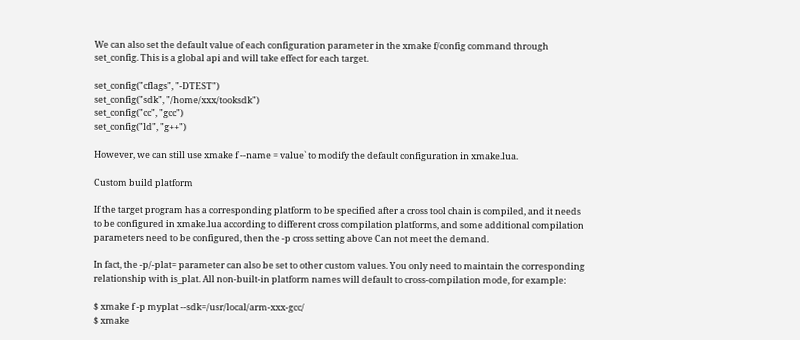We can also set the default value of each configuration parameter in the xmake f/config command through set_config. This is a global api and will take effect for each target.

set_config("cflags", "-DTEST")
set_config("sdk", "/home/xxx/tooksdk")
set_config("cc", "gcc")
set_config("ld", "g++")

However, we can still use xmake f --name = value` to modify the default configuration in xmake.lua.

Custom build platform

If the target program has a corresponding platform to be specified after a cross tool chain is compiled, and it needs to be configured in xmake.lua according to different cross compilation platforms, and some additional compilation parameters need to be configured, then the -p cross setting above Can not meet the demand.

In fact, the -p/-plat= parameter can also be set to other custom values. You only need to maintain the corresponding relationship with is_plat. All non-built-in platform names will default to cross-compilation mode, for example:

$ xmake f -p myplat --sdk=/usr/local/arm-xxx-gcc/
$ xmake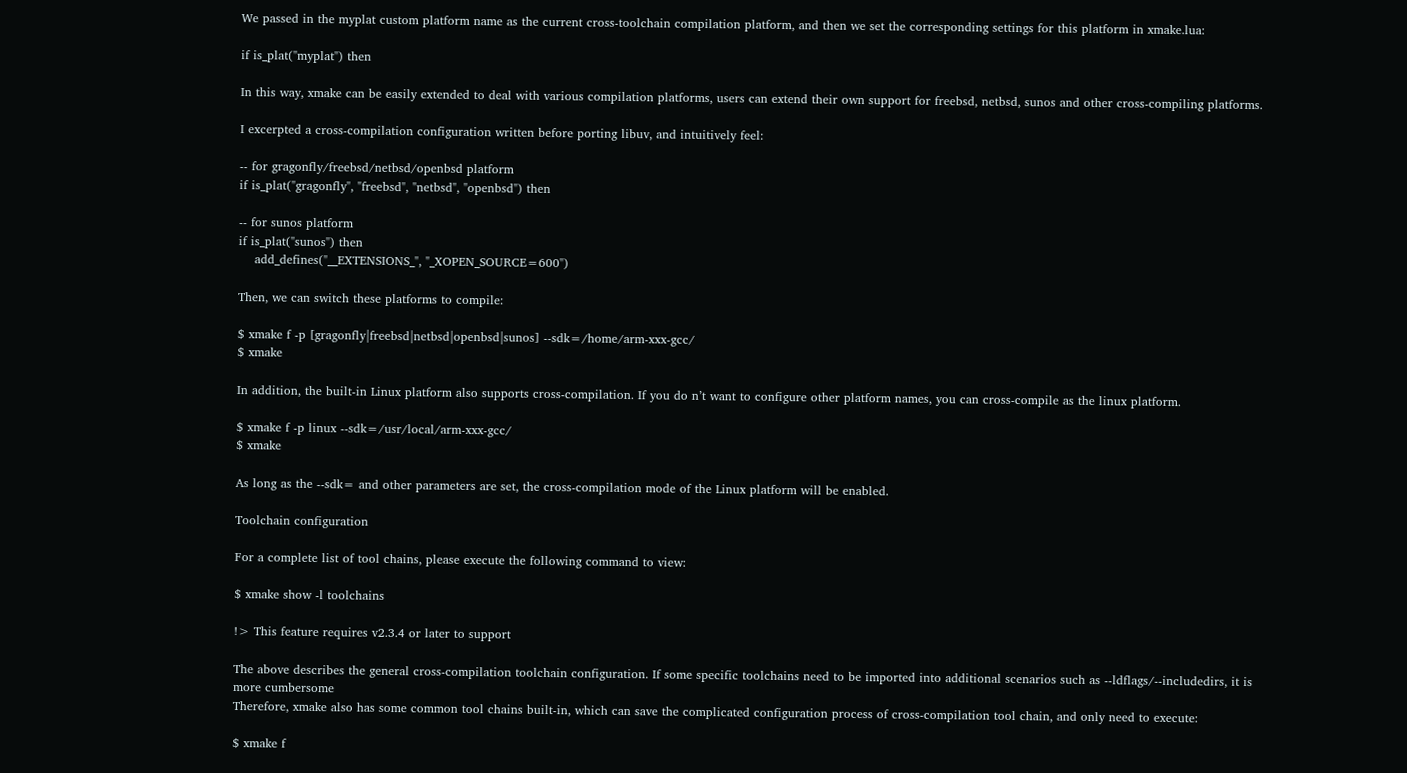We passed in the myplat custom platform name as the current cross-toolchain compilation platform, and then we set the corresponding settings for this platform in xmake.lua:

if is_plat("myplat") then

In this way, xmake can be easily extended to deal with various compilation platforms, users can extend their own support for freebsd, netbsd, sunos and other cross-compiling platforms.

I excerpted a cross-compilation configuration written before porting libuv, and intuitively feel:

-- for gragonfly/freebsd/netbsd/openbsd platform
if is_plat("gragonfly", "freebsd", "netbsd", "openbsd") then

-- for sunos platform
if is_plat("sunos") then
    add_defines("__EXTENSIONS_", "_XOPEN_SOURCE=600")

Then, we can switch these platforms to compile:

$ xmake f -p [gragonfly|freebsd|netbsd|openbsd|sunos] --sdk=/home/arm-xxx-gcc/
$ xmake

In addition, the built-in Linux platform also supports cross-compilation. If you do n’t want to configure other platform names, you can cross-compile as the linux platform.

$ xmake f -p linux --sdk=/usr/local/arm-xxx-gcc/
$ xmake

As long as the --sdk= and other parameters are set, the cross-compilation mode of the Linux platform will be enabled.

Toolchain configuration

For a complete list of tool chains, please execute the following command to view:

$ xmake show -l toolchains

!> This feature requires v2.3.4 or later to support

The above describes the general cross-compilation toolchain configuration. If some specific toolchains need to be imported into additional scenarios such as --ldflags/--includedirs, it is more cumbersome
Therefore, xmake also has some common tool chains built-in, which can save the complicated configuration process of cross-compilation tool chain, and only need to execute:

$ xmake f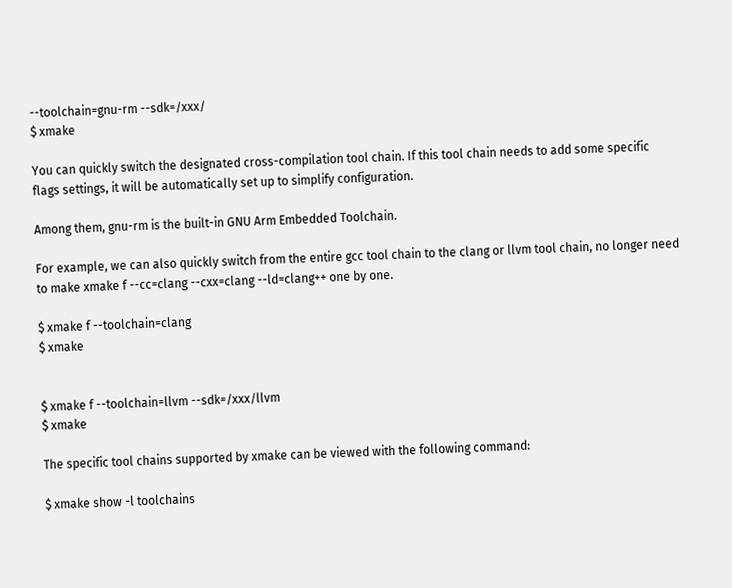--toolchain=gnu-rm --sdk=/xxx/
$ xmake

You can quickly switch the designated cross-compilation tool chain. If this tool chain needs to add some specific flags settings, it will be automatically set up to simplify configuration.

Among them, gnu-rm is the built-in GNU Arm Embedded Toolchain.

For example, we can also quickly switch from the entire gcc tool chain to the clang or llvm tool chain, no longer need to make xmake f --cc=clang --cxx=clang --ld=clang++ one by one.

$ xmake f --toolchain=clang
$ xmake


$ xmake f --toolchain=llvm --sdk=/xxx/llvm
$ xmake

The specific tool chains supported by xmake can be viewed with the following command:

$ xmake show -l toolchains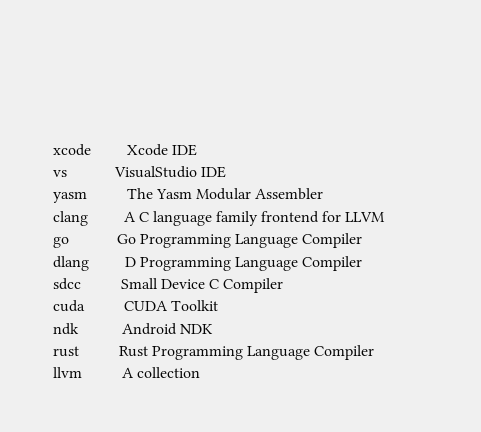xcode         Xcode IDE
vs            VisualStudio IDE
yasm          The Yasm Modular Assembler
clang         A C language family frontend for LLVM
go            Go Programming Language Compiler
dlang         D Programming Language Compiler
sdcc          Small Device C Compiler
cuda          CUDA Toolkit
ndk           Android NDK
rust          Rust Programming Language Compiler
llvm          A collection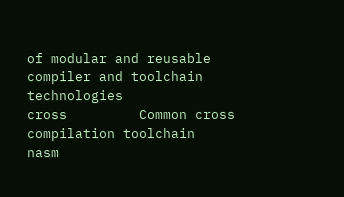of modular and reusable compiler and toolchain technologies
cross         Common cross compilation toolchain
nasm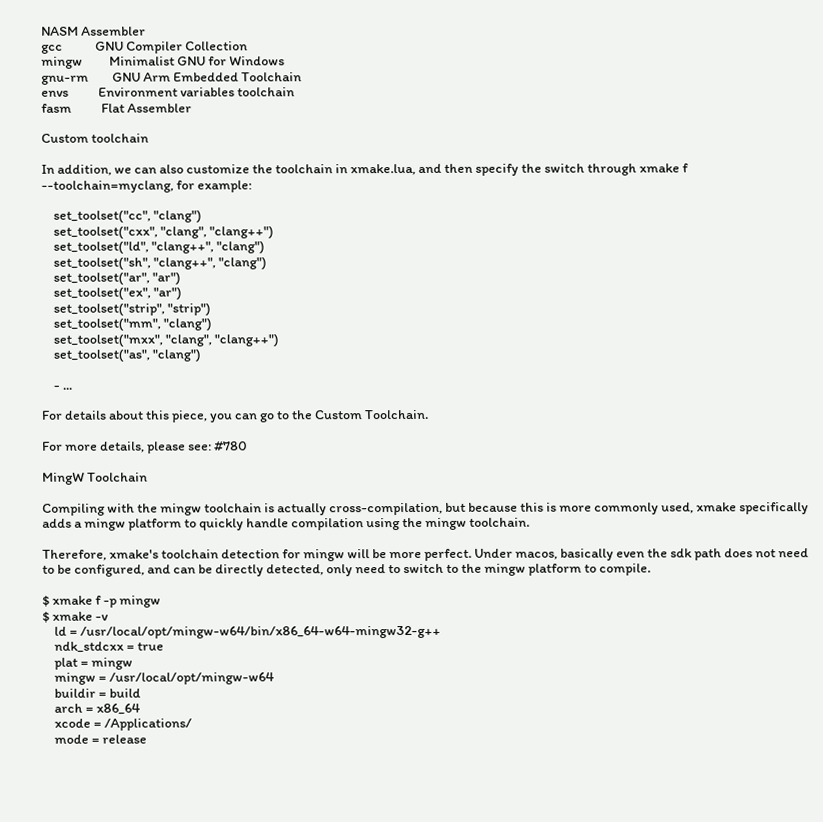NASM Assembler
gcc           GNU Compiler Collection
mingw         Minimalist GNU for Windows
gnu-rm        GNU Arm Embedded Toolchain
envs          Environment variables toolchain
fasm          Flat Assembler

Custom toolchain

In addition, we can also customize the toolchain in xmake.lua, and then specify the switch through xmake f --toolchain=myclang, for example:

    set_toolset("cc", "clang")
    set_toolset("cxx", "clang", "clang++")
    set_toolset("ld", "clang++", "clang")
    set_toolset("sh", "clang++", "clang")
    set_toolset("ar", "ar")
    set_toolset("ex", "ar")
    set_toolset("strip", "strip")
    set_toolset("mm", "clang")
    set_toolset("mxx", "clang", "clang++")
    set_toolset("as", "clang")

    - ...

For details about this piece, you can go to the Custom Toolchain.

For more details, please see: #780

MingW Toolchain

Compiling with the mingw toolchain is actually cross-compilation, but because this is more commonly used, xmake specifically adds a mingw platform to quickly handle compilation using the mingw toolchain.

Therefore, xmake's toolchain detection for mingw will be more perfect. Under macos, basically even the sdk path does not need to be configured, and can be directly detected, only need to switch to the mingw platform to compile.

$ xmake f -p mingw
$ xmake -v
    ld = /usr/local/opt/mingw-w64/bin/x86_64-w64-mingw32-g++
    ndk_stdcxx = true
    plat = mingw
    mingw = /usr/local/opt/mingw-w64
    buildir = build
    arch = x86_64
    xcode = /Applications/
    mode = release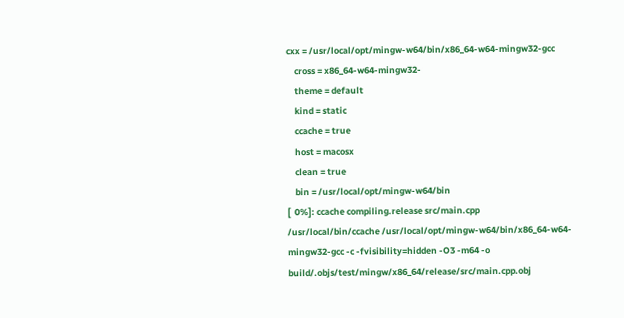cxx = /usr/local/opt/mingw-w64/bin/x86_64-w64-mingw32-gcc
    cross = x86_64-w64-mingw32-
    theme = default
    kind = static
    ccache = true
    host = macosx
    clean = true
    bin = /usr/local/opt/mingw-w64/bin
[  0%]: ccache compiling.release src/main.cpp
/usr/local/bin/ccache /usr/local/opt/mingw-w64/bin/x86_64-w64-mingw32-gcc -c -fvisibility=hidden -O3 -m64 -o build/.objs/test/mingw/x86_64/release/src/main.cpp.obj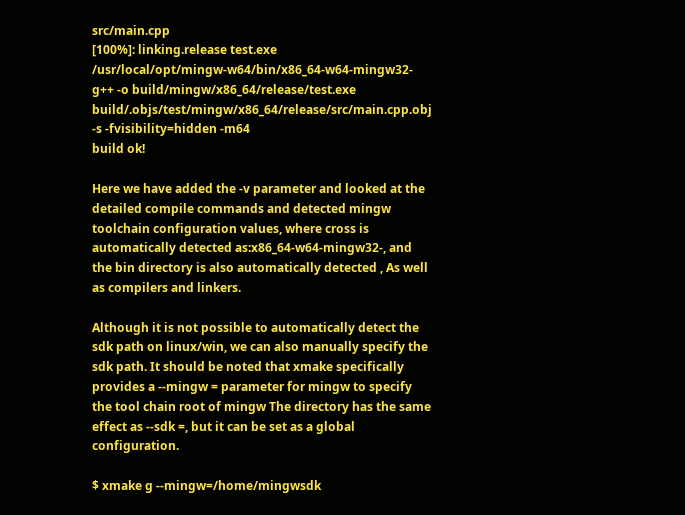src/main.cpp
[100%]: linking.release test.exe
/usr/local/opt/mingw-w64/bin/x86_64-w64-mingw32-g++ -o build/mingw/x86_64/release/test.exe build/.objs/test/mingw/x86_64/release/src/main.cpp.obj -s -fvisibility=hidden -m64
build ok!

Here we have added the -v parameter and looked at the detailed compile commands and detected mingw toolchain configuration values, where cross is automatically detected as:x86_64-w64-mingw32-, and the bin directory is also automatically detected , As well as compilers and linkers.

Although it is not possible to automatically detect the sdk path on linux/win, we can also manually specify the sdk path. It should be noted that xmake specifically provides a --mingw = parameter for mingw to specify the tool chain root of mingw The directory has the same effect as --sdk =, but it can be set as a global configuration.

$ xmake g --mingw=/home/mingwsdk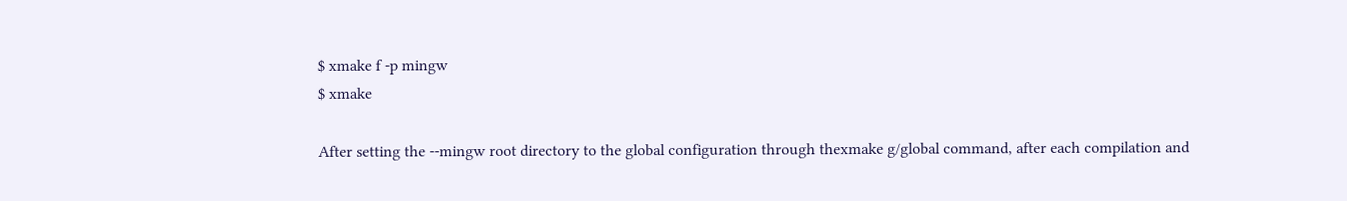$ xmake f -p mingw
$ xmake

After setting the --mingw root directory to the global configuration through thexmake g/global command, after each compilation and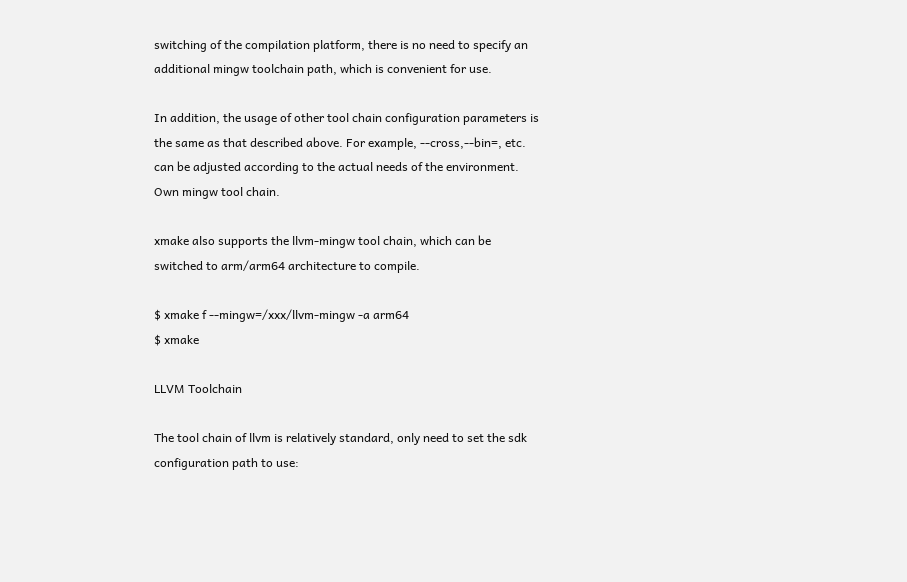switching of the compilation platform, there is no need to specify an additional mingw toolchain path, which is convenient for use.

In addition, the usage of other tool chain configuration parameters is the same as that described above. For example, --cross,--bin=, etc. can be adjusted according to the actual needs of the environment. Own mingw tool chain.

xmake also supports the llvm-mingw tool chain, which can be switched to arm/arm64 architecture to compile.

$ xmake f --mingw=/xxx/llvm-mingw -a arm64
$ xmake

LLVM Toolchain

The tool chain of llvm is relatively standard, only need to set the sdk configuration path to use: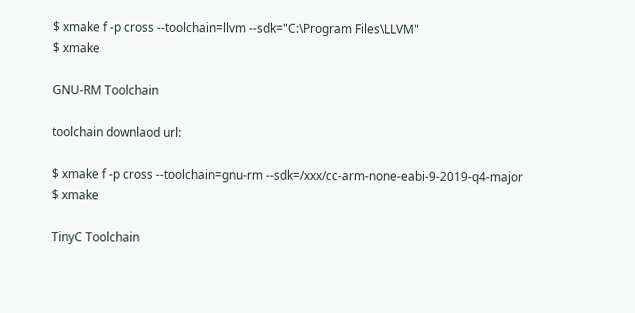$ xmake f -p cross --toolchain=llvm --sdk="C:\Program Files\LLVM"
$ xmake

GNU-RM Toolchain

toolchain downlaod url:

$ xmake f -p cross --toolchain=gnu-rm --sdk=/xxx/cc-arm-none-eabi-9-2019-q4-major
$ xmake

TinyC Toolchain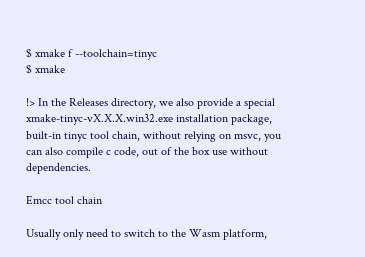$ xmake f --toolchain=tinyc
$ xmake

!> In the Releases directory, we also provide a special xmake-tinyc-vX.X.X.win32.exe installation package, built-in tinyc tool chain, without relying on msvc, you can also compile c code, out of the box use without dependencies.

Emcc tool chain

Usually only need to switch to the Wasm platform,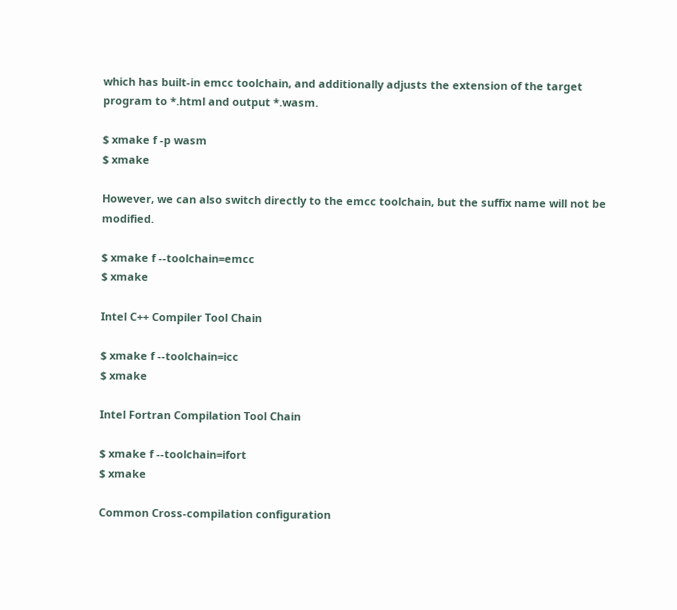which has built-in emcc toolchain, and additionally adjusts the extension of the target program to *.html and output *.wasm.

$ xmake f -p wasm
$ xmake

However, we can also switch directly to the emcc toolchain, but the suffix name will not be modified.

$ xmake f --toolchain=emcc
$ xmake

Intel C++ Compiler Tool Chain

$ xmake f --toolchain=icc
$ xmake

Intel Fortran Compilation Tool Chain

$ xmake f --toolchain=ifort
$ xmake

Common Cross-compilation configuration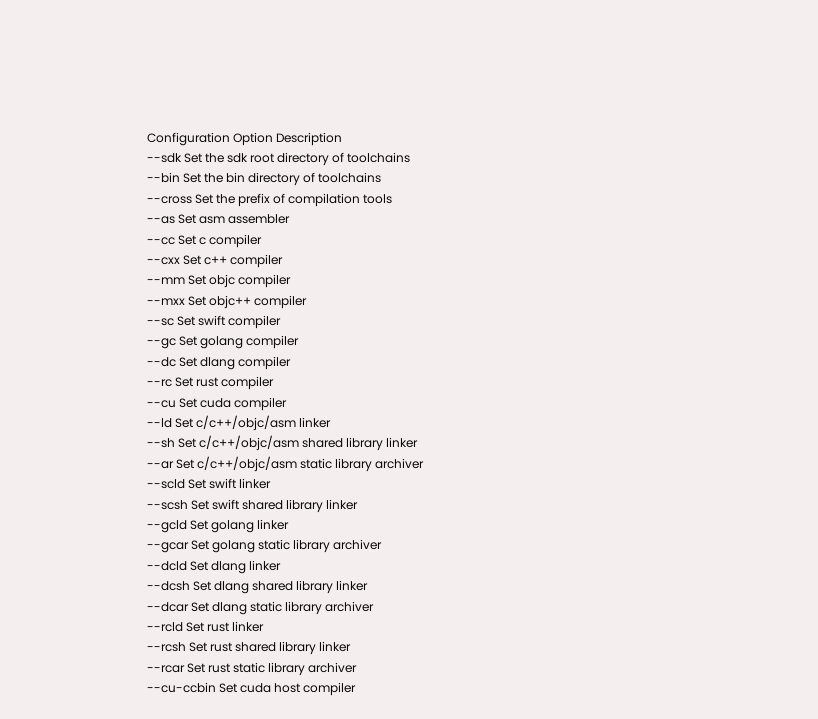Configuration Option Description
--sdk Set the sdk root directory of toolchains
--bin Set the bin directory of toolchains
--cross Set the prefix of compilation tools
--as Set asm assembler
--cc Set c compiler
--cxx Set c++ compiler
--mm Set objc compiler
--mxx Set objc++ compiler
--sc Set swift compiler
--gc Set golang compiler
--dc Set dlang compiler
--rc Set rust compiler
--cu Set cuda compiler
--ld Set c/c++/objc/asm linker
--sh Set c/c++/objc/asm shared library linker
--ar Set c/c++/objc/asm static library archiver
--scld Set swift linker
--scsh Set swift shared library linker
--gcld Set golang linker
--gcar Set golang static library archiver
--dcld Set dlang linker
--dcsh Set dlang shared library linker
--dcar Set dlang static library archiver
--rcld Set rust linker
--rcsh Set rust shared library linker
--rcar Set rust static library archiver
--cu-ccbin Set cuda host compiler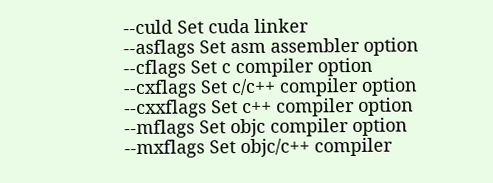--culd Set cuda linker
--asflags Set asm assembler option
--cflags Set c compiler option
--cxflags Set c/c++ compiler option
--cxxflags Set c++ compiler option
--mflags Set objc compiler option
--mxflags Set objc/c++ compiler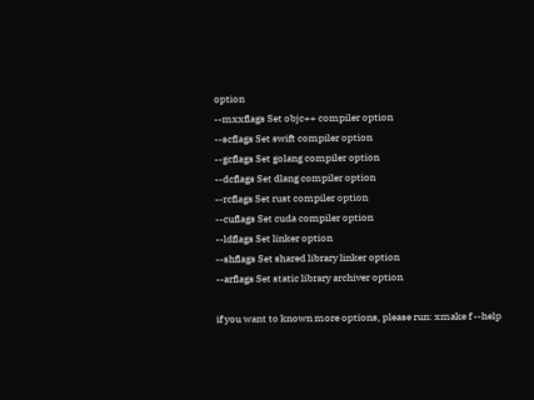option
--mxxflags Set objc++ compiler option
--scflags Set swift compiler option
--gcflags Set golang compiler option
--dcflags Set dlang compiler option
--rcflags Set rust compiler option
--cuflags Set cuda compiler option
--ldflags Set linker option
--shflags Set shared library linker option
--arflags Set static library archiver option

if you want to known more options, please run: xmake f --help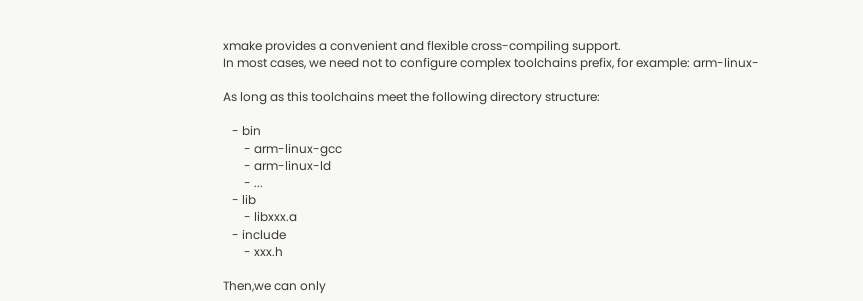xmake provides a convenient and flexible cross-compiling support.
In most cases, we need not to configure complex toolchains prefix, for example: arm-linux-

As long as this toolchains meet the following directory structure:

   - bin
       - arm-linux-gcc
       - arm-linux-ld
       - ...
   - lib
       - libxxx.a
   - include
       - xxx.h

Then,we can only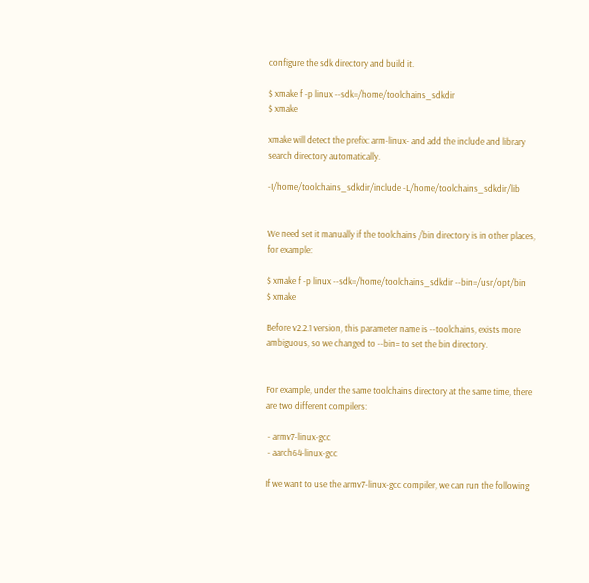configure the sdk directory and build it.

$ xmake f -p linux --sdk=/home/toolchains_sdkdir
$ xmake

xmake will detect the prefix: arm-linux- and add the include and library search directory automatically.

-I/home/toolchains_sdkdir/include -L/home/toolchains_sdkdir/lib


We need set it manually if the toolchains /bin directory is in other places, for example:

$ xmake f -p linux --sdk=/home/toolchains_sdkdir --bin=/usr/opt/bin
$ xmake

Before v2.2.1 version, this parameter name is --toolchains, exists more ambiguous, so we changed to --bin= to set the bin directory.


For example, under the same toolchains directory at the same time, there are two different compilers:

 - armv7-linux-gcc
 - aarch64-linux-gcc

If we want to use the armv7-linux-gcc compiler, we can run the following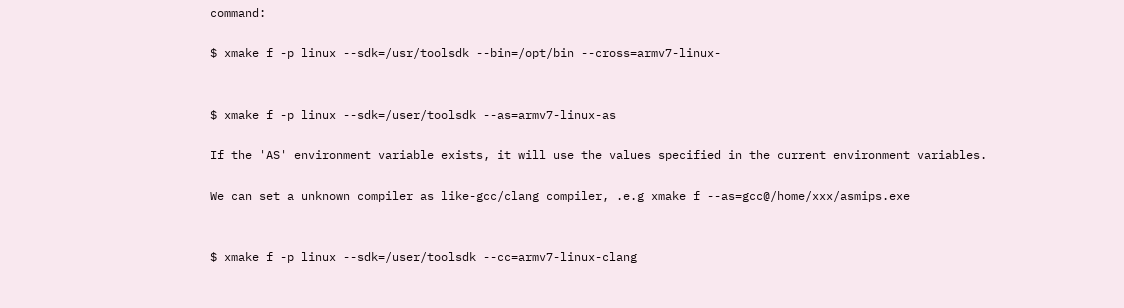command:

$ xmake f -p linux --sdk=/usr/toolsdk --bin=/opt/bin --cross=armv7-linux-


$ xmake f -p linux --sdk=/user/toolsdk --as=armv7-linux-as

If the 'AS' environment variable exists, it will use the values specified in the current environment variables.

We can set a unknown compiler as like-gcc/clang compiler, .e.g xmake f --as=gcc@/home/xxx/asmips.exe


$ xmake f -p linux --sdk=/user/toolsdk --cc=armv7-linux-clang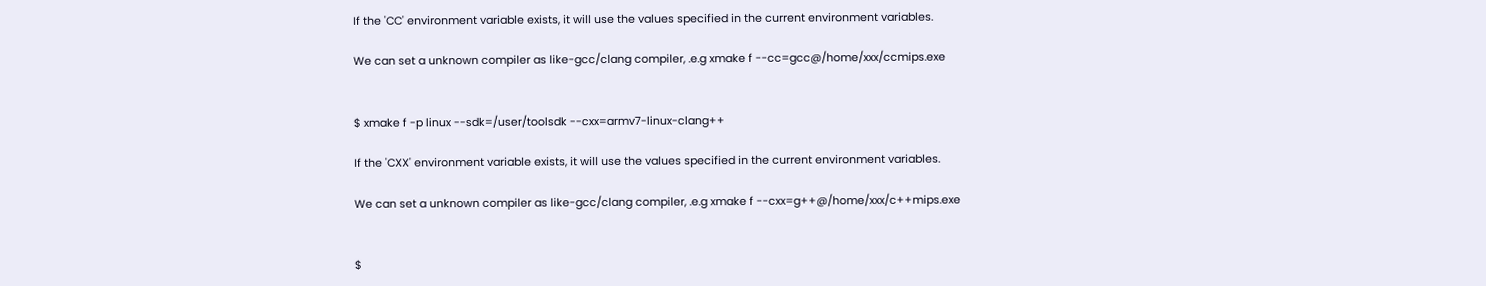If the 'CC' environment variable exists, it will use the values specified in the current environment variables.

We can set a unknown compiler as like-gcc/clang compiler, .e.g xmake f --cc=gcc@/home/xxx/ccmips.exe


$ xmake f -p linux --sdk=/user/toolsdk --cxx=armv7-linux-clang++

If the 'CXX' environment variable exists, it will use the values specified in the current environment variables.

We can set a unknown compiler as like-gcc/clang compiler, .e.g xmake f --cxx=g++@/home/xxx/c++mips.exe


$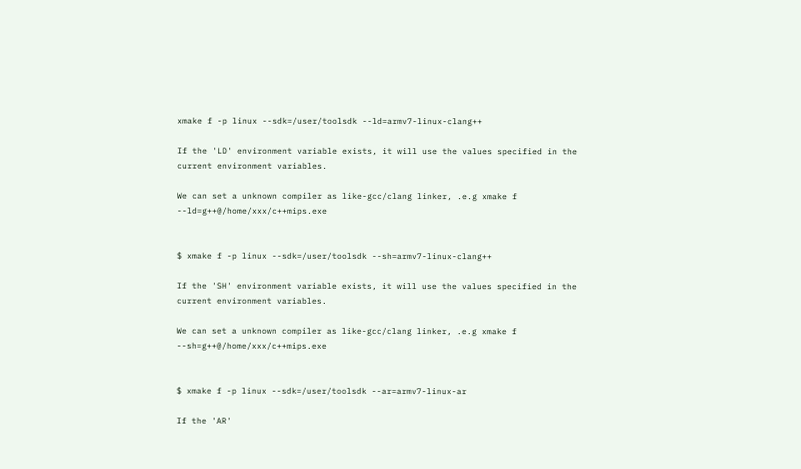xmake f -p linux --sdk=/user/toolsdk --ld=armv7-linux-clang++

If the 'LD' environment variable exists, it will use the values specified in the current environment variables.

We can set a unknown compiler as like-gcc/clang linker, .e.g xmake f --ld=g++@/home/xxx/c++mips.exe


$ xmake f -p linux --sdk=/user/toolsdk --sh=armv7-linux-clang++

If the 'SH' environment variable exists, it will use the values specified in the current environment variables.

We can set a unknown compiler as like-gcc/clang linker, .e.g xmake f --sh=g++@/home/xxx/c++mips.exe


$ xmake f -p linux --sdk=/user/toolsdk --ar=armv7-linux-ar

If the 'AR'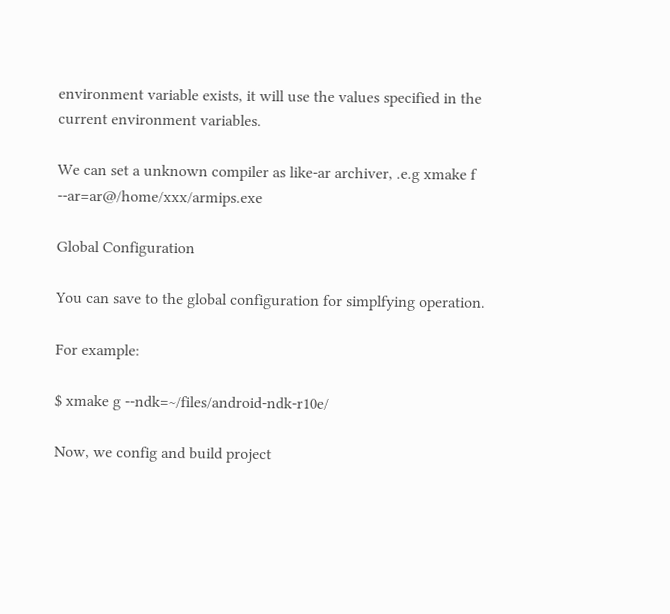environment variable exists, it will use the values specified in the current environment variables.

We can set a unknown compiler as like-ar archiver, .e.g xmake f --ar=ar@/home/xxx/armips.exe

Global Configuration

You can save to the global configuration for simplfying operation.

For example:

$ xmake g --ndk=~/files/android-ndk-r10e/

Now, we config and build project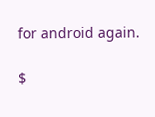for android again.

$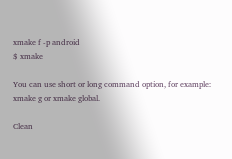xmake f -p android
$ xmake

You can use short or long command option, for example: xmake g or xmake global.

Clean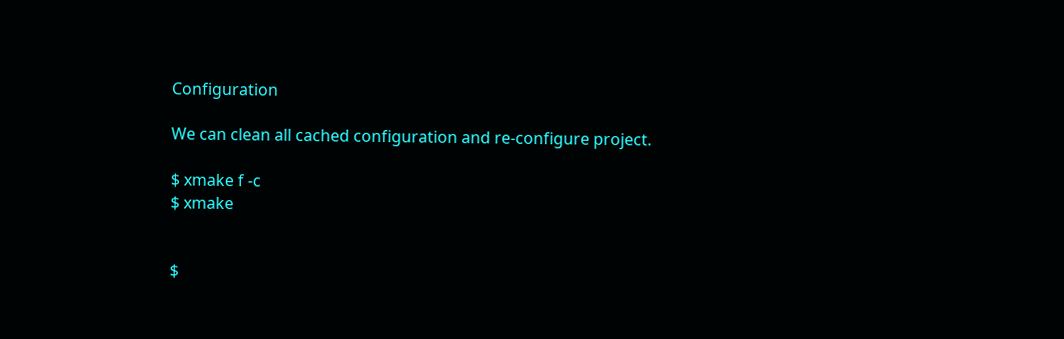Configuration

We can clean all cached configuration and re-configure project.

$ xmake f -c
$ xmake


$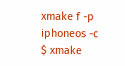xmake f -p iphoneos -c
$ xmake